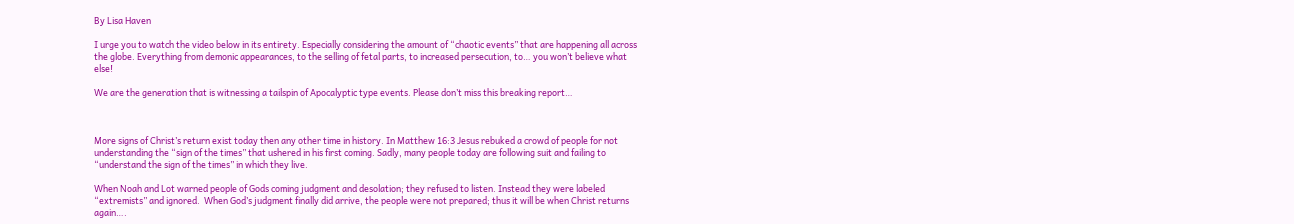By Lisa Haven

I urge you to watch the video below in its entirety. Especially considering the amount of “chaotic events” that are happening all across the globe. Everything from demonic appearances, to the selling of fetal parts, to increased persecution, to… you won’t believe what else!

We are the generation that is witnessing a tailspin of Apocalyptic type events. Please don’t miss this breaking report…



More signs of Christ’s return exist today then any other time in history. In Matthew 16:3 Jesus rebuked a crowd of people for not understanding the “sign of the times” that ushered in his first coming. Sadly, many people today are following suit and failing to “understand the sign of the times” in which they live.

When Noah and Lot warned people of Gods coming judgment and desolation; they refused to listen. Instead they were labeled “extremists” and ignored.  When God’s judgment finally did arrive, the people were not prepared; thus it will be when Christ returns again….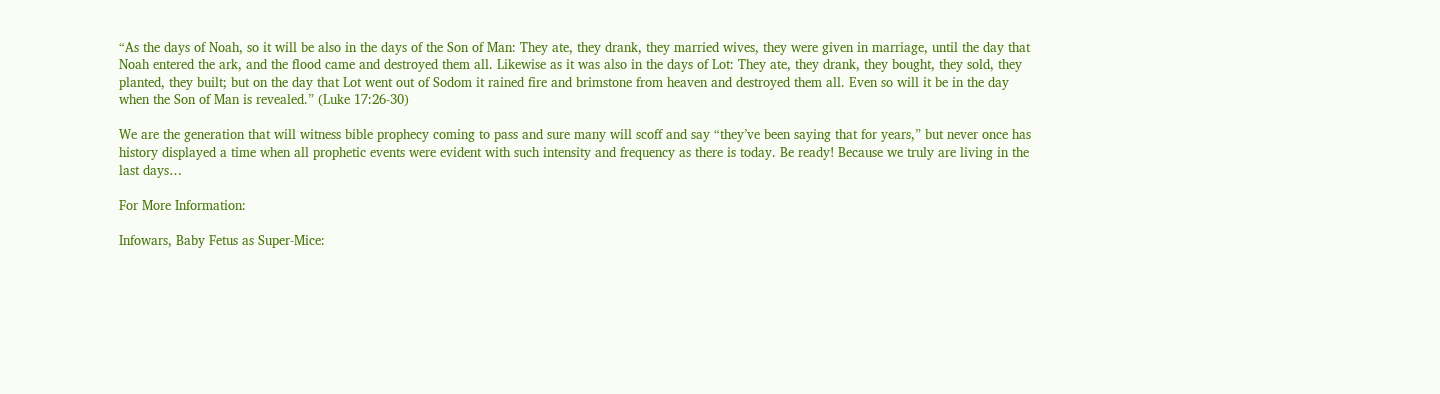“As the days of Noah, so it will be also in the days of the Son of Man: They ate, they drank, they married wives, they were given in marriage, until the day that Noah entered the ark, and the flood came and destroyed them all. Likewise as it was also in the days of Lot: They ate, they drank, they bought, they sold, they planted, they built; but on the day that Lot went out of Sodom it rained fire and brimstone from heaven and destroyed them all. Even so will it be in the day when the Son of Man is revealed.” (Luke 17:26-30)

We are the generation that will witness bible prophecy coming to pass and sure many will scoff and say “they’ve been saying that for years,” but never once has history displayed a time when all prophetic events were evident with such intensity and frequency as there is today. Be ready! Because we truly are living in the last days…

For More Information:

Infowars, Baby Fetus as Super-Mice: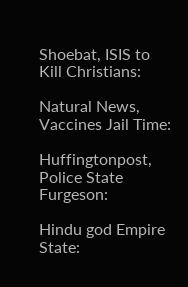Shoebat, ISIS to Kill Christians:

Natural News, Vaccines Jail Time:

Huffingtonpost, Police State Furgeson:

Hindu god Empire State: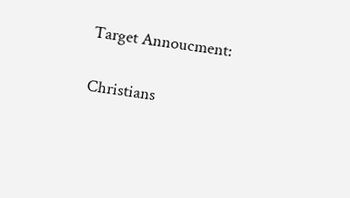Target Annoucment:

Christians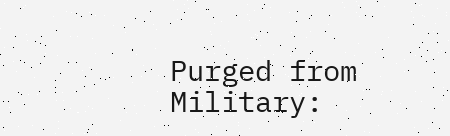Purged from Military: